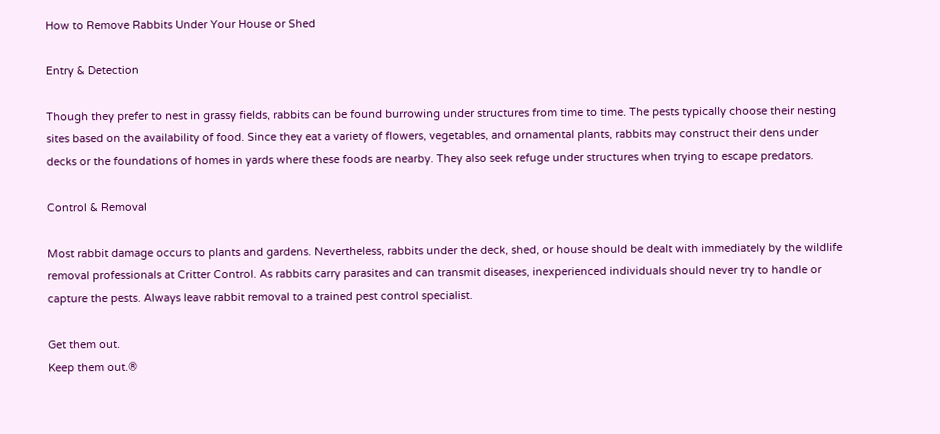How to Remove Rabbits Under Your House or Shed

Entry & Detection

Though they prefer to nest in grassy fields, rabbits can be found burrowing under structures from time to time. The pests typically choose their nesting sites based on the availability of food. Since they eat a variety of flowers, vegetables, and ornamental plants, rabbits may construct their dens under decks or the foundations of homes in yards where these foods are nearby. They also seek refuge under structures when trying to escape predators.

Control & Removal

Most rabbit damage occurs to plants and gardens. Nevertheless, rabbits under the deck, shed, or house should be dealt with immediately by the wildlife removal professionals at Critter Control. As rabbits carry parasites and can transmit diseases, inexperienced individuals should never try to handle or capture the pests. Always leave rabbit removal to a trained pest control specialist.

Get them out.
Keep them out.®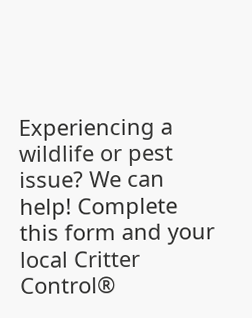Experiencing a wildlife or pest issue? We can help! Complete this form and your local Critter Control®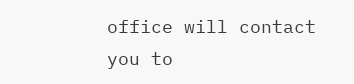office will contact you to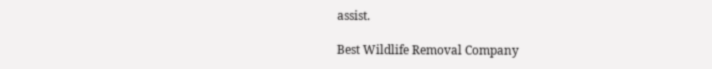assist.

Best Wildlife Removal Company